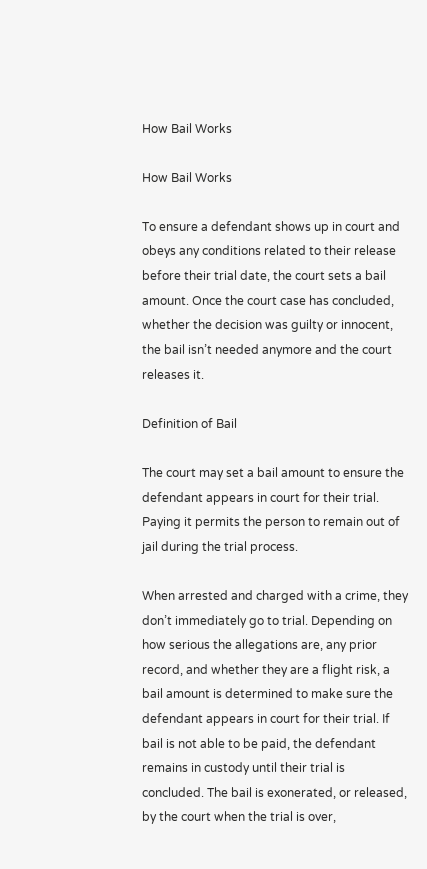How Bail Works

How Bail Works

To ensure a defendant shows up in court and obeys any conditions related to their release before their trial date, the court sets a bail amount. Once the court case has concluded, whether the decision was guilty or innocent, the bail isn’t needed anymore and the court releases it.

Definition of Bail

The court may set a bail amount to ensure the defendant appears in court for their trial. Paying it permits the person to remain out of jail during the trial process.

When arrested and charged with a crime, they don’t immediately go to trial. Depending on how serious the allegations are, any prior record, and whether they are a flight risk, a bail amount is determined to make sure the defendant appears in court for their trial. If bail is not able to be paid, the defendant remains in custody until their trial is concluded. The bail is exonerated, or released, by the court when the trial is over,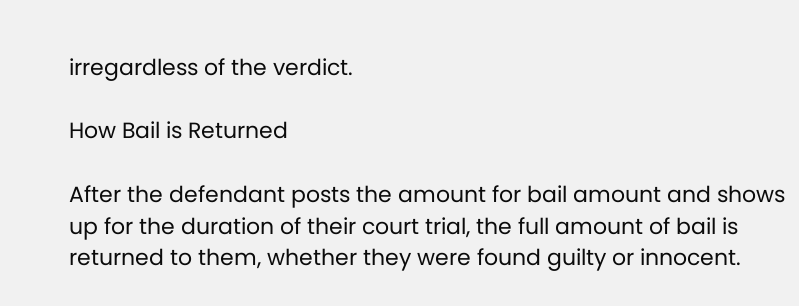irregardless of the verdict.

How Bail is Returned

After the defendant posts the amount for bail amount and shows up for the duration of their court trial, the full amount of bail is returned to them, whether they were found guilty or innocent.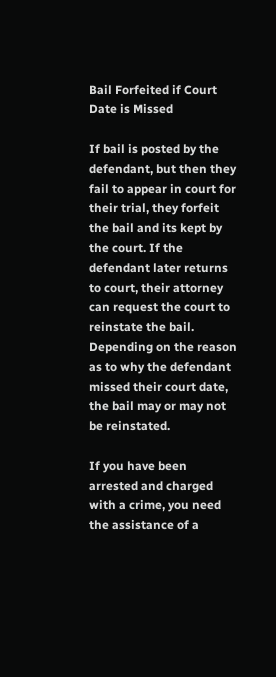Bail Forfeited if Court Date is Missed

If bail is posted by the defendant, but then they fail to appear in court for their trial, they forfeit the bail and its kept by the court. If the defendant later returns to court, their attorney can request the court to reinstate the bail. Depending on the reason as to why the defendant missed their court date, the bail may or may not be reinstated.

If you have been arrested and charged with a crime, you need the assistance of a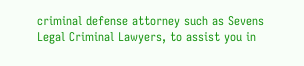criminal defense attorney such as Sevens Legal Criminal Lawyers, to assist you in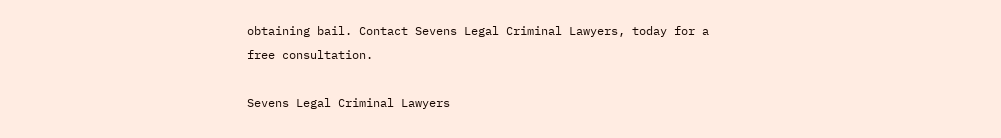obtaining bail. Contact Sevens Legal Criminal Lawyers, today for a free consultation.

Sevens Legal Criminal Lawyers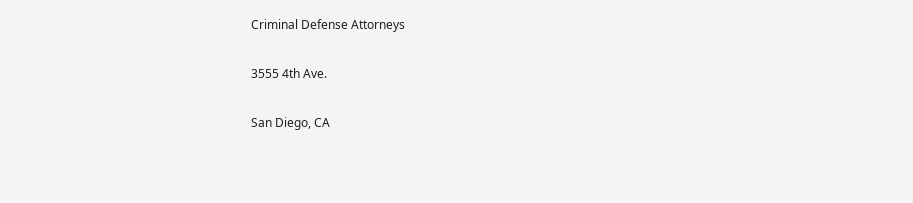Criminal Defense Attorneys

3555 4th Ave.

San Diego, CA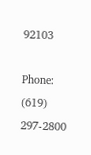92103

Phone: (619) 297-2800